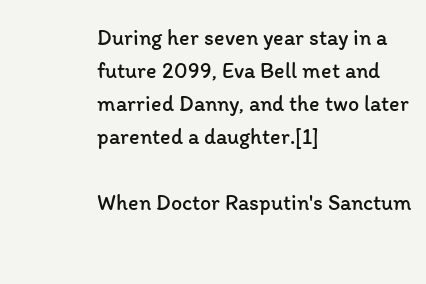During her seven year stay in a future 2099, Eva Bell met and married Danny, and the two later parented a daughter.[1]

When Doctor Rasputin's Sanctum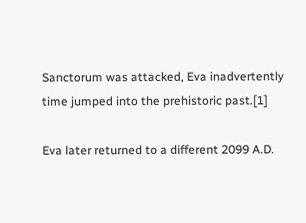Sanctorum was attacked, Eva inadvertently time jumped into the prehistoric past.[1]

Eva later returned to a different 2099 A.D.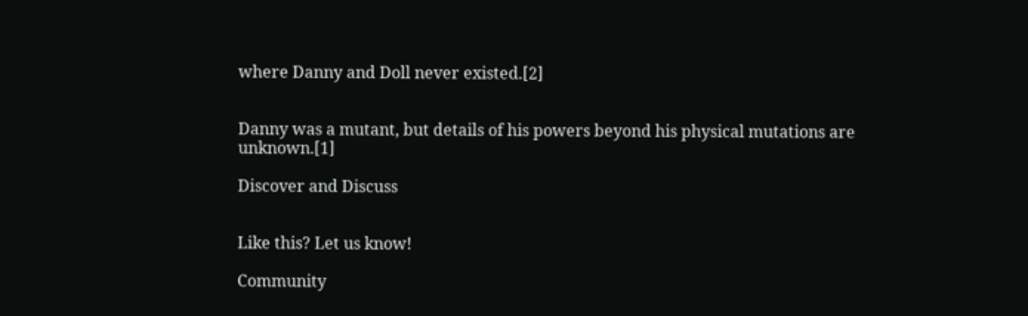where Danny and Doll never existed.[2]


Danny was a mutant, but details of his powers beyond his physical mutations are unknown.[1]

Discover and Discuss


Like this? Let us know!

Community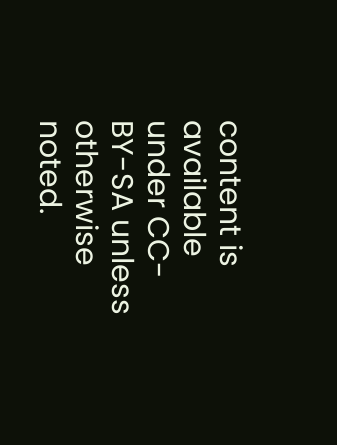content is available under CC-BY-SA unless otherwise noted.